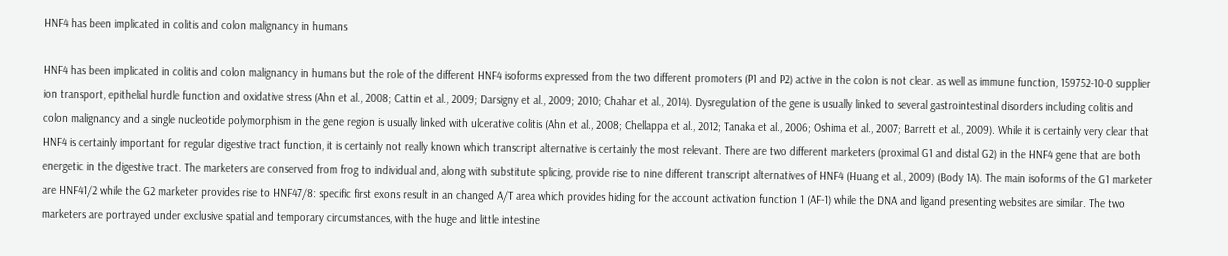HNF4 has been implicated in colitis and colon malignancy in humans

HNF4 has been implicated in colitis and colon malignancy in humans but the role of the different HNF4 isoforms expressed from the two different promoters (P1 and P2) active in the colon is not clear. as well as immune function, 159752-10-0 supplier ion transport, epithelial hurdle function and oxidative stress (Ahn et al., 2008; Cattin et al., 2009; Darsigny et al., 2009; 2010; Chahar et al., 2014). Dysregulation of the gene is usually linked to several gastrointestinal disorders including colitis and colon malignancy and a single nucleotide polymorphism in the gene region is usually linked with ulcerative colitis (Ahn et al., 2008; Chellappa et al., 2012; Tanaka et al., 2006; Oshima et al., 2007; Barrett et al., 2009). While it is certainly very clear that HNF4 is certainly important for regular digestive tract function, it is certainly not really known which transcript alternative is certainly the most relevant. There are two different marketers (proximal G1 and distal G2) in the HNF4 gene that are both energetic in the digestive tract. The marketers are conserved from frog to individual and, along with substitute splicing, provide rise to nine different transcript alternatives of HNF4 (Huang et al., 2009) (Body 1A). The main isoforms of the G1 marketer are HNF41/2 while the G2 marketer provides rise to HNF47/8: specific first exons result in an changed A/T area which provides hiding for the account activation function 1 (AF-1) while the DNA and ligand presenting websites are similar. The two marketers are portrayed under exclusive spatial and temporary circumstances, with the huge and little intestine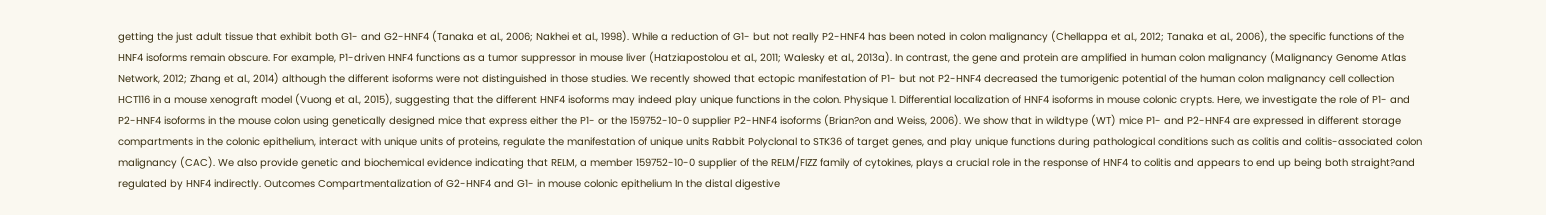getting the just adult tissue that exhibit both G1- and G2-HNF4 (Tanaka et al., 2006; Nakhei et al., 1998). While a reduction of G1- but not really P2-HNF4 has been noted in colon malignancy (Chellappa et al., 2012; Tanaka et al., 2006), the specific functions of the HNF4 isoforms remain obscure. For example, P1-driven HNF4 functions as a tumor suppressor in mouse liver (Hatziapostolou et al., 2011; Walesky et al., 2013a). In contrast, the gene and protein are amplified in human colon malignancy (Malignancy Genome Atlas Network, 2012; Zhang et al., 2014) although the different isoforms were not distinguished in those studies. We recently showed that ectopic manifestation of P1- but not P2-HNF4 decreased the tumorigenic potential of the human colon malignancy cell collection HCT116 in a mouse xenograft model (Vuong et al., 2015), suggesting that the different HNF4 isoforms may indeed play unique functions in the colon. Physique 1. Differential localization of HNF4 isoforms in mouse colonic crypts. Here, we investigate the role of P1- and P2-HNF4 isoforms in the mouse colon using genetically designed mice that express either the P1- or the 159752-10-0 supplier P2-HNF4 isoforms (Brian?on and Weiss, 2006). We show that in wildtype (WT) mice P1- and P2-HNF4 are expressed in different storage compartments in the colonic epithelium, interact with unique units of proteins, regulate the manifestation of unique units Rabbit Polyclonal to STK36 of target genes, and play unique functions during pathological conditions such as colitis and colitis-associated colon malignancy (CAC). We also provide genetic and biochemical evidence indicating that RELM, a member 159752-10-0 supplier of the RELM/FIZZ family of cytokines, plays a crucial role in the response of HNF4 to colitis and appears to end up being both straight?and regulated by HNF4 indirectly. Outcomes Compartmentalization of G2-HNF4 and G1- in mouse colonic epithelium In the distal digestive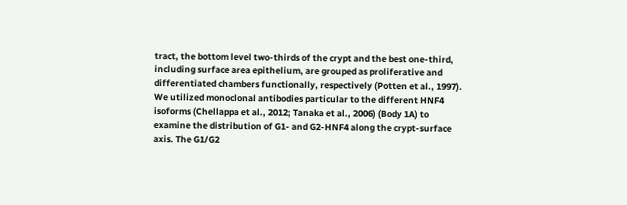tract, the bottom level two-thirds of the crypt and the best one-third, including surface area epithelium, are grouped as proliferative and differentiated chambers functionally, respectively (Potten et al., 1997). We utilized monoclonal antibodies particular to the different HNF4 isoforms (Chellappa et al., 2012; Tanaka et al., 2006) (Body 1A) to examine the distribution of G1- and G2-HNF4 along the crypt-surface axis. The G1/G2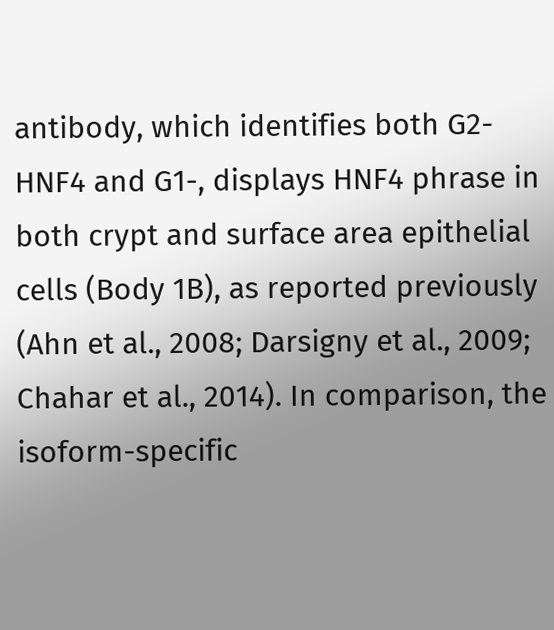antibody, which identifies both G2-HNF4 and G1-, displays HNF4 phrase in both crypt and surface area epithelial cells (Body 1B), as reported previously (Ahn et al., 2008; Darsigny et al., 2009; Chahar et al., 2014). In comparison, the isoform-specific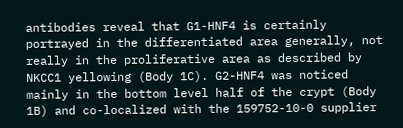antibodies reveal that G1-HNF4 is certainly portrayed in the differentiated area generally, not really in the proliferative area as described by NKCC1 yellowing (Body 1C). G2-HNF4 was noticed mainly in the bottom level half of the crypt (Body 1B) and co-localized with the 159752-10-0 supplier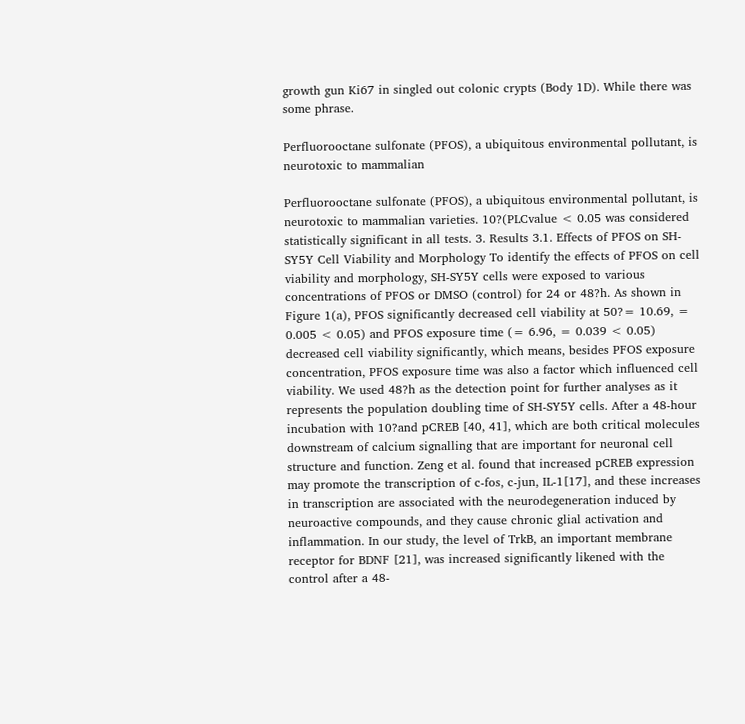growth gun Ki67 in singled out colonic crypts (Body 1D). While there was some phrase.

Perfluorooctane sulfonate (PFOS), a ubiquitous environmental pollutant, is neurotoxic to mammalian

Perfluorooctane sulfonate (PFOS), a ubiquitous environmental pollutant, is neurotoxic to mammalian varieties. 10?(PLCvalue < 0.05 was considered statistically significant in all tests. 3. Results 3.1. Effects of PFOS on SH-SY5Y Cell Viability and Morphology To identify the effects of PFOS on cell viability and morphology, SH-SY5Y cells were exposed to various concentrations of PFOS or DMSO (control) for 24 or 48?h. As shown in Figure 1(a), PFOS significantly decreased cell viability at 50?= 10.69, = 0.005 < 0.05) and PFOS exposure time (= 6.96, = 0.039 < 0.05) decreased cell viability significantly, which means, besides PFOS exposure concentration, PFOS exposure time was also a factor which influenced cell viability. We used 48?h as the detection point for further analyses as it represents the population doubling time of SH-SY5Y cells. After a 48-hour incubation with 10?and pCREB [40, 41], which are both critical molecules downstream of calcium signalling that are important for neuronal cell structure and function. Zeng et al. found that increased pCREB expression may promote the transcription of c-fos, c-jun, IL-1[17], and these increases in transcription are associated with the neurodegeneration induced by neuroactive compounds, and they cause chronic glial activation and inflammation. In our study, the level of TrkB, an important membrane receptor for BDNF [21], was increased significantly likened with the control after a 48-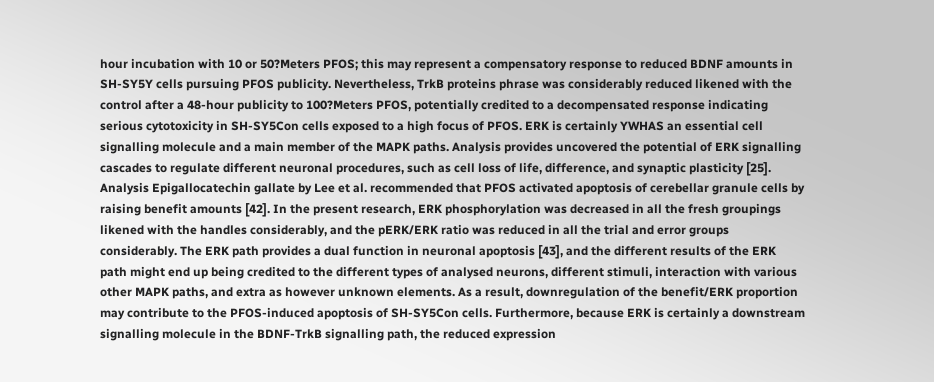hour incubation with 10 or 50?Meters PFOS; this may represent a compensatory response to reduced BDNF amounts in SH-SY5Y cells pursuing PFOS publicity. Nevertheless, TrkB proteins phrase was considerably reduced likened with the control after a 48-hour publicity to 100?Meters PFOS, potentially credited to a decompensated response indicating serious cytotoxicity in SH-SY5Con cells exposed to a high focus of PFOS. ERK is certainly YWHAS an essential cell signalling molecule and a main member of the MAPK paths. Analysis provides uncovered the potential of ERK signalling cascades to regulate different neuronal procedures, such as cell loss of life, difference, and synaptic plasticity [25]. Analysis Epigallocatechin gallate by Lee et al. recommended that PFOS activated apoptosis of cerebellar granule cells by raising benefit amounts [42]. In the present research, ERK phosphorylation was decreased in all the fresh groupings likened with the handles considerably, and the pERK/ERK ratio was reduced in all the trial and error groups considerably. The ERK path provides a dual function in neuronal apoptosis [43], and the different results of the ERK path might end up being credited to the different types of analysed neurons, different stimuli, interaction with various other MAPK paths, and extra as however unknown elements. As a result, downregulation of the benefit/ERK proportion may contribute to the PFOS-induced apoptosis of SH-SY5Con cells. Furthermore, because ERK is certainly a downstream signalling molecule in the BDNF-TrkB signalling path, the reduced expression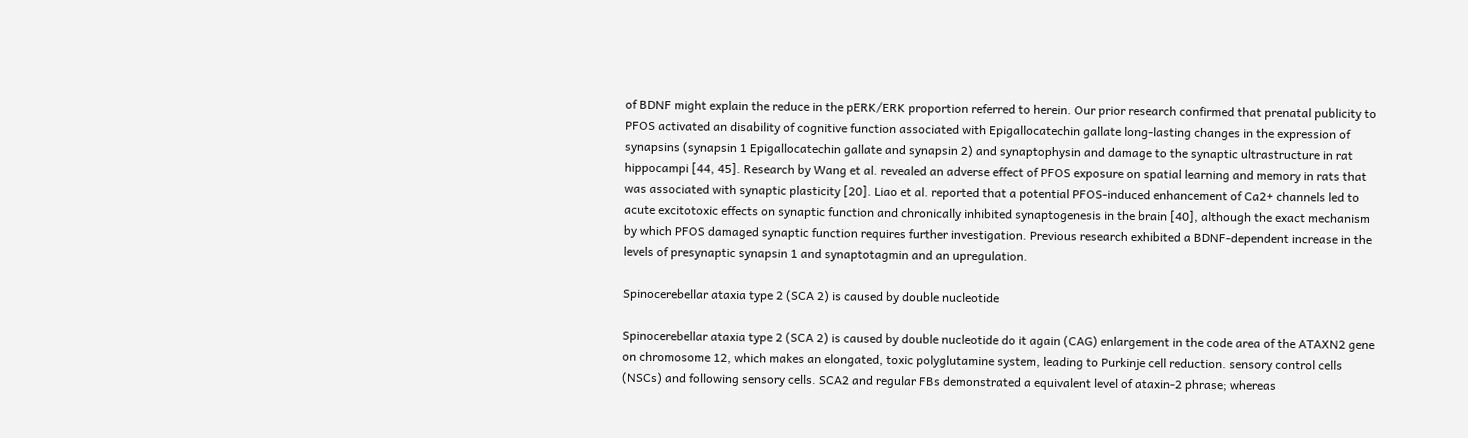of BDNF might explain the reduce in the pERK/ERK proportion referred to herein. Our prior research confirmed that prenatal publicity to PFOS activated an disability of cognitive function associated with Epigallocatechin gallate long-lasting changes in the expression of synapsins (synapsin 1 Epigallocatechin gallate and synapsin 2) and synaptophysin and damage to the synaptic ultrastructure in rat hippocampi [44, 45]. Research by Wang et al. revealed an adverse effect of PFOS exposure on spatial learning and memory in rats that was associated with synaptic plasticity [20]. Liao et al. reported that a potential PFOS-induced enhancement of Ca2+ channels led to acute excitotoxic effects on synaptic function and chronically inhibited synaptogenesis in the brain [40], although the exact mechanism by which PFOS damaged synaptic function requires further investigation. Previous research exhibited a BDNF-dependent increase in the levels of presynaptic synapsin 1 and synaptotagmin and an upregulation.

Spinocerebellar ataxia type 2 (SCA 2) is caused by double nucleotide

Spinocerebellar ataxia type 2 (SCA 2) is caused by double nucleotide do it again (CAG) enlargement in the code area of the ATAXN2 gene on chromosome 12, which makes an elongated, toxic polyglutamine system, leading to Purkinje cell reduction. sensory control cells (NSCs) and following sensory cells. SCA2 and regular FBs demonstrated a equivalent level of ataxin-2 phrase; whereas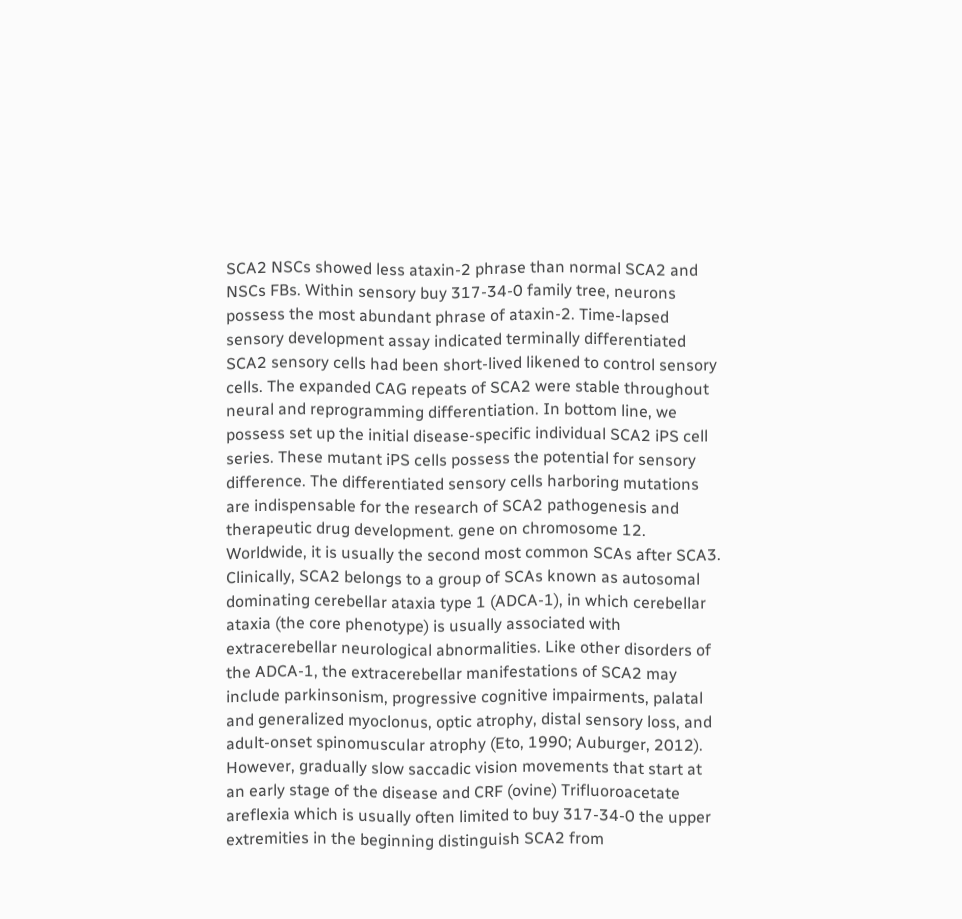SCA2 NSCs showed less ataxin-2 phrase than normal SCA2 and NSCs FBs. Within sensory buy 317-34-0 family tree, neurons possess the most abundant phrase of ataxin-2. Time-lapsed sensory development assay indicated terminally differentiated SCA2 sensory cells had been short-lived likened to control sensory cells. The expanded CAG repeats of SCA2 were stable throughout neural and reprogramming differentiation. In bottom line, we possess set up the initial disease-specific individual SCA2 iPS cell series. These mutant iPS cells possess the potential for sensory difference. The differentiated sensory cells harboring mutations are indispensable for the research of SCA2 pathogenesis and therapeutic drug development. gene on chromosome 12. Worldwide, it is usually the second most common SCAs after SCA3. Clinically, SCA2 belongs to a group of SCAs known as autosomal dominating cerebellar ataxia type 1 (ADCA-1), in which cerebellar ataxia (the core phenotype) is usually associated with extracerebellar neurological abnormalities. Like other disorders of the ADCA-1, the extracerebellar manifestations of SCA2 may include parkinsonism, progressive cognitive impairments, palatal and generalized myoclonus, optic atrophy, distal sensory loss, and adult-onset spinomuscular atrophy (Eto, 1990; Auburger, 2012). However, gradually slow saccadic vision movements that start at an early stage of the disease and CRF (ovine) Trifluoroacetate areflexia which is usually often limited to buy 317-34-0 the upper extremities in the beginning distinguish SCA2 from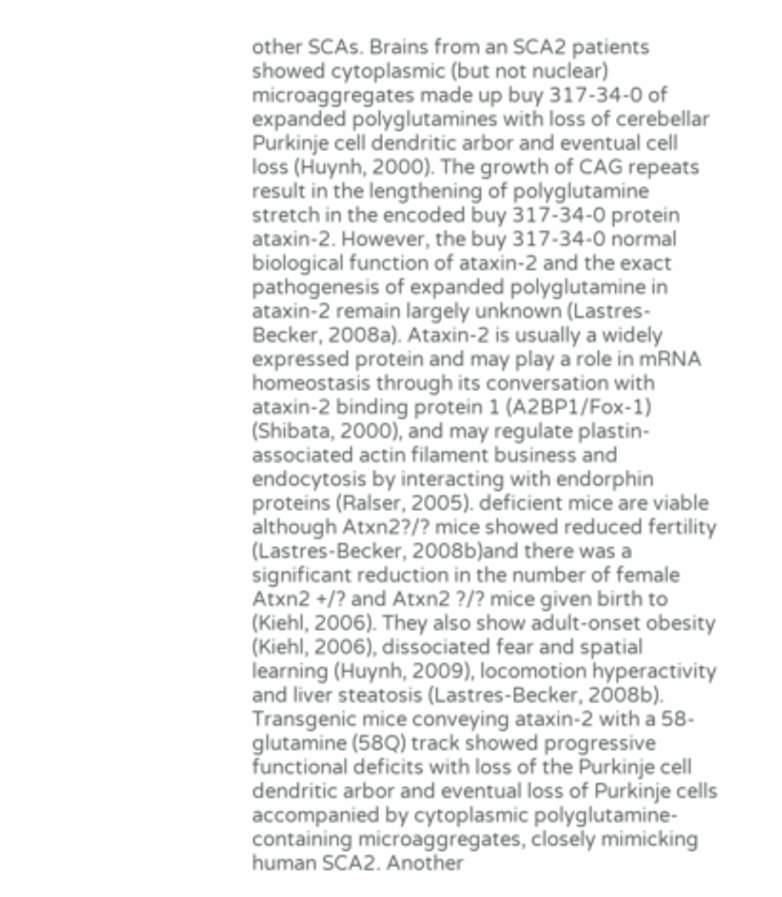other SCAs. Brains from an SCA2 patients showed cytoplasmic (but not nuclear) microaggregates made up buy 317-34-0 of expanded polyglutamines with loss of cerebellar Purkinje cell dendritic arbor and eventual cell loss (Huynh, 2000). The growth of CAG repeats result in the lengthening of polyglutamine stretch in the encoded buy 317-34-0 protein ataxin-2. However, the buy 317-34-0 normal biological function of ataxin-2 and the exact pathogenesis of expanded polyglutamine in ataxin-2 remain largely unknown (Lastres-Becker, 2008a). Ataxin-2 is usually a widely expressed protein and may play a role in mRNA homeostasis through its conversation with ataxin-2 binding protein 1 (A2BP1/Fox-1) (Shibata, 2000), and may regulate plastin-associated actin filament business and endocytosis by interacting with endorphin proteins (Ralser, 2005). deficient mice are viable although Atxn2?/? mice showed reduced fertility (Lastres-Becker, 2008b)and there was a significant reduction in the number of female Atxn2 +/? and Atxn2 ?/? mice given birth to (Kiehl, 2006). They also show adult-onset obesity (Kiehl, 2006), dissociated fear and spatial learning (Huynh, 2009), locomotion hyperactivity and liver steatosis (Lastres-Becker, 2008b). Transgenic mice conveying ataxin-2 with a 58-glutamine (58Q) track showed progressive functional deficits with loss of the Purkinje cell dendritic arbor and eventual loss of Purkinje cells accompanied by cytoplasmic polyglutamine-containing microaggregates, closely mimicking human SCA2. Another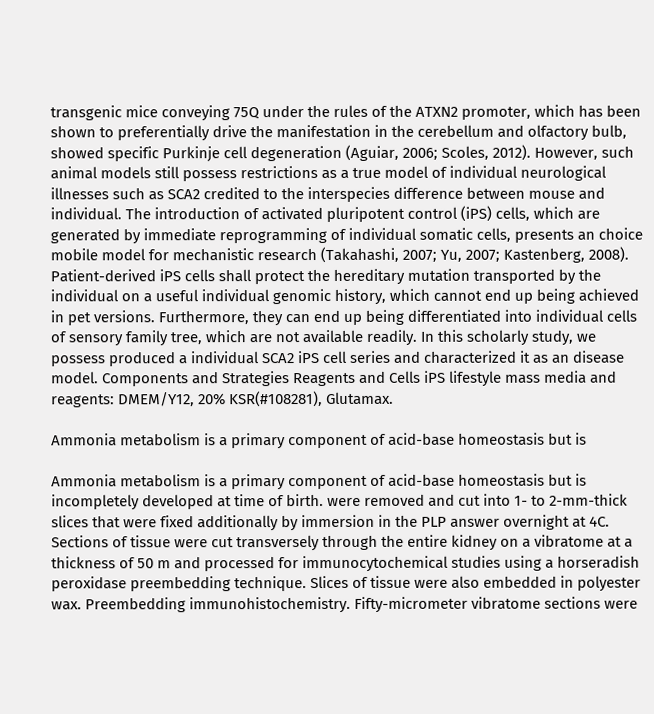transgenic mice conveying 75Q under the rules of the ATXN2 promoter, which has been shown to preferentially drive the manifestation in the cerebellum and olfactory bulb, showed specific Purkinje cell degeneration (Aguiar, 2006; Scoles, 2012). However, such animal models still possess restrictions as a true model of individual neurological illnesses such as SCA2 credited to the interspecies difference between mouse and individual. The introduction of activated pluripotent control (iPS) cells, which are generated by immediate reprogramming of individual somatic cells, presents an choice mobile model for mechanistic research (Takahashi, 2007; Yu, 2007; Kastenberg, 2008). Patient-derived iPS cells shall protect the hereditary mutation transported by the individual on a useful individual genomic history, which cannot end up being achieved in pet versions. Furthermore, they can end up being differentiated into individual cells of sensory family tree, which are not available readily. In this scholarly study, we possess produced a individual SCA2 iPS cell series and characterized it as an disease model. Components and Strategies Reagents and Cells iPS lifestyle mass media and reagents: DMEM/Y12, 20% KSR(#108281), Glutamax.

Ammonia metabolism is a primary component of acid-base homeostasis but is

Ammonia metabolism is a primary component of acid-base homeostasis but is incompletely developed at time of birth. were removed and cut into 1- to 2-mm-thick slices that were fixed additionally by immersion in the PLP answer overnight at 4C. Sections of tissue were cut transversely through the entire kidney on a vibratome at a thickness of 50 m and processed for immunocytochemical studies using a horseradish peroxidase preembedding technique. Slices of tissue were also embedded in polyester wax. Preembedding immunohistochemistry. Fifty-micrometer vibratome sections were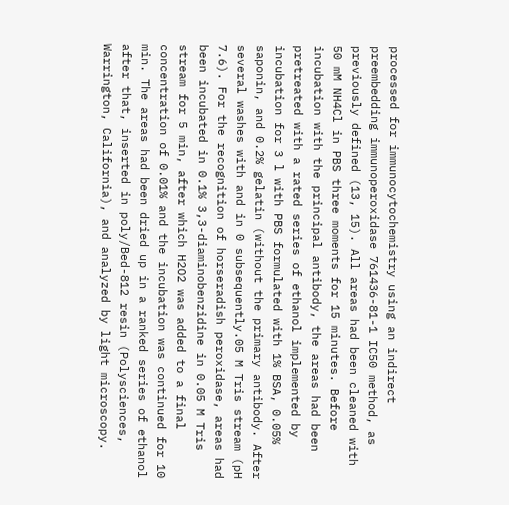processed for immunocytochemistry using an indirect preembedding immunoperoxidase 761436-81-1 IC50 method, as previously defined (13, 15). All areas had been cleaned with 50 mM NH4Cl in PBS three moments for 15 minutes. Before incubation with the principal antibody, the areas had been pretreated with a rated series of ethanol implemented by incubation for 3 l with PBS formulated with 1% BSA, 0.05% saponin, and 0.2% gelatin (without the primary antibody. After several washes with and in 0 subsequently.05 M Tris stream (pH 7.6). For the recognition of horseradish peroxidase, areas had been incubated in 0.1% 3,3-diaminobenzidine in 0.05 M Tris stream for 5 min, after which H2O2 was added to a final concentration of 0.01% and the incubation was continued for 10 min. The areas had been dried up in a ranked series of ethanol after that, inserted in poly/Bed-812 resin (Polysciences, Warrington, California), and analyzed by light microscopy.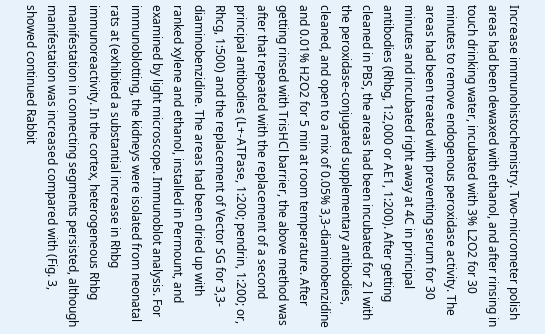Increase immunohistochemistry. Two-micrometer polish areas had been dewaxed with ethanol, and after rinsing in touch drinking water, incubated with 3% L2O2 for 30 minutes to remove endogenous peroxidase activity. The areas had been treated with preventing serum for 30 minutes and incubated right away at 4C in principal antibodies (Rhbg, 1:2,000 or AE1, 1:200). After getting cleaned in PBS, the areas had been incubated for 2 l with the peroxidase-conjugated supplementary antibodies, cleaned, and open to a mix of 0.05% 3,3-diaminobenzidine and 0.01% H2O2 for 5 min at room temperature. After getting rinsed with TrisHCl barrier, the above method was after that repeated with the replacement of a second principal antibodies (L+-ATPase, 1:200; pendrin, 1:200; or, Rhcg, 1:500) and the replacement of Vector SG for 3,3-diaminobenzidine. The areas had been dried up with ranked xylene and ethanol, installed in Permount, and examined by light microscope. Immunoblot analysis. For immunoblotting, the kidneys were isolated from neonatal rats at (exhibited a substantial increase in Rhbg immunoreactivity. In the cortex, heterogeneous Rhbg manifestation in connecting segments persisted, although manifestation was increased compared with (Fig. 3, showed continued Rabbit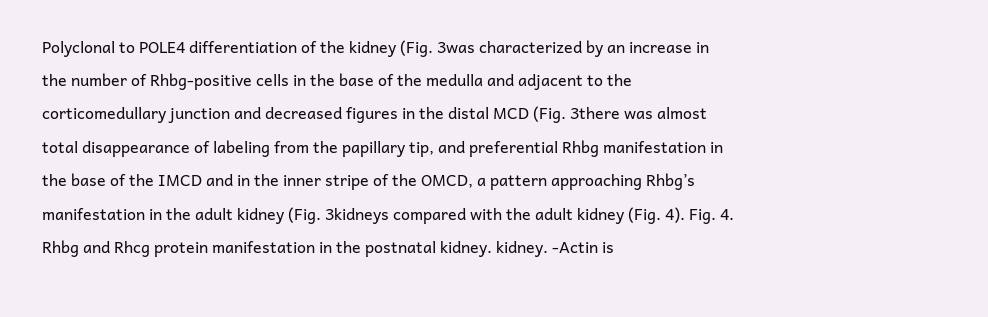Polyclonal to POLE4 differentiation of the kidney (Fig. 3was characterized by an increase in the number of Rhbg-positive cells in the base of the medulla and adjacent to the corticomedullary junction and decreased figures in the distal MCD (Fig. 3there was almost total disappearance of labeling from the papillary tip, and preferential Rhbg manifestation in the base of the IMCD and in the inner stripe of the OMCD, a pattern approaching Rhbg’s manifestation in the adult kidney (Fig. 3kidneys compared with the adult kidney (Fig. 4). Fig. 4. Rhbg and Rhcg protein manifestation in the postnatal kidney. kidney. -Actin is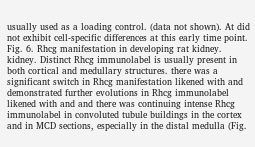usually used as a loading control. (data not shown). At did not exhibit cell-specific differences at this early time point. Fig. 6. Rhcg manifestation in developing rat kidney. kidney. Distinct Rhcg immunolabel is usually present in both cortical and medullary structures. there was a significant switch in Rhcg manifestation likened with and demonstrated further evolutions in Rhcg immunolabel likened with and and there was continuing intense Rhcg immunolabel in convoluted tubule buildings in the cortex and in MCD sections, especially in the distal medulla (Fig.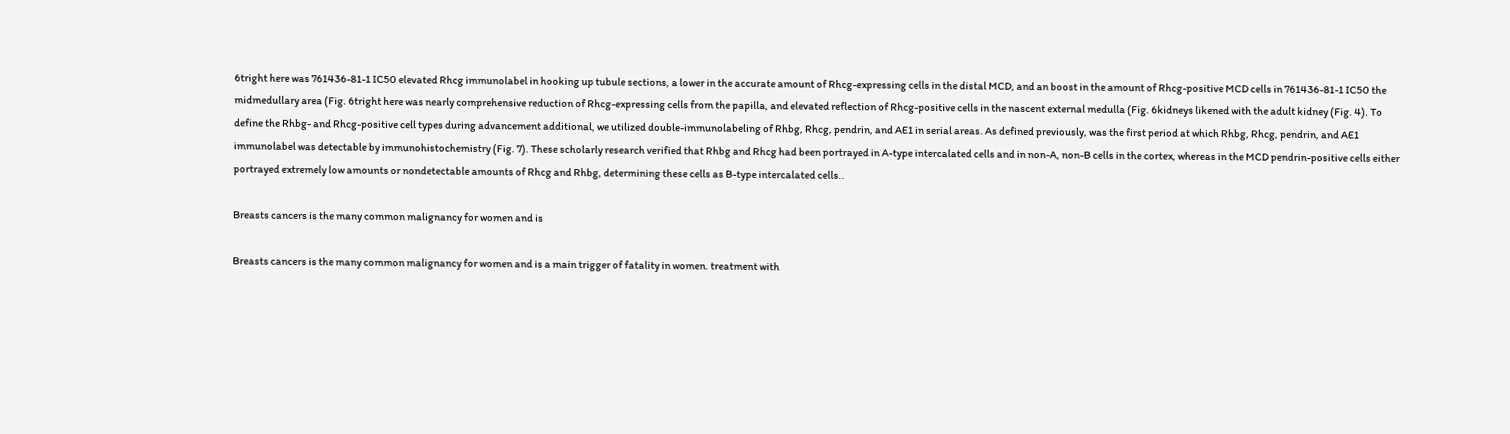6tright here was 761436-81-1 IC50 elevated Rhcg immunolabel in hooking up tubule sections, a lower in the accurate amount of Rhcg-expressing cells in the distal MCD, and an boost in the amount of Rhcg-positive MCD cells in 761436-81-1 IC50 the midmedullary area (Fig. 6tright here was nearly comprehensive reduction of Rhcg-expressing cells from the papilla, and elevated reflection of Rhcg-positive cells in the nascent external medulla (Fig. 6kidneys likened with the adult kidney (Fig. 4). To define the Rhbg- and Rhcg-positive cell types during advancement additional, we utilized double-immunolabeling of Rhbg, Rhcg, pendrin, and AE1 in serial areas. As defined previously, was the first period at which Rhbg, Rhcg, pendrin, and AE1 immunolabel was detectable by immunohistochemistry (Fig. 7). These scholarly research verified that Rhbg and Rhcg had been portrayed in A-type intercalated cells and in non-A, non-B cells in the cortex, whereas in the MCD pendrin-positive cells either portrayed extremely low amounts or nondetectable amounts of Rhcg and Rhbg, determining these cells as B-type intercalated cells..

Breasts cancers is the many common malignancy for women and is

Breasts cancers is the many common malignancy for women and is a main trigger of fatality in women. treatment with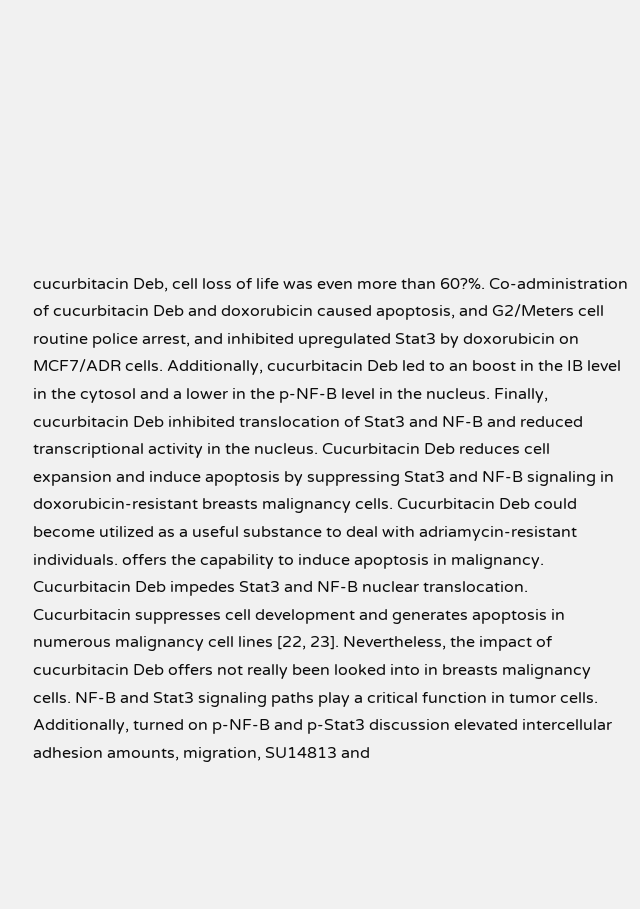cucurbitacin Deb, cell loss of life was even more than 60?%. Co-administration of cucurbitacin Deb and doxorubicin caused apoptosis, and G2/Meters cell routine police arrest, and inhibited upregulated Stat3 by doxorubicin on MCF7/ADR cells. Additionally, cucurbitacin Deb led to an boost in the IB level in the cytosol and a lower in the p-NF-B level in the nucleus. Finally, cucurbitacin Deb inhibited translocation of Stat3 and NF-B and reduced transcriptional activity in the nucleus. Cucurbitacin Deb reduces cell expansion and induce apoptosis by suppressing Stat3 and NF-B signaling in doxorubicin-resistant breasts malignancy cells. Cucurbitacin Deb could become utilized as a useful substance to deal with adriamycin-resistant individuals. offers the capability to induce apoptosis in malignancy. Cucurbitacin Deb impedes Stat3 and NF-B nuclear translocation. Cucurbitacin suppresses cell development and generates apoptosis in numerous malignancy cell lines [22, 23]. Nevertheless, the impact of cucurbitacin Deb offers not really been looked into in breasts malignancy cells. NF-B and Stat3 signaling paths play a critical function in tumor cells. Additionally, turned on p-NF-B and p-Stat3 discussion elevated intercellular adhesion amounts, migration, SU14813 and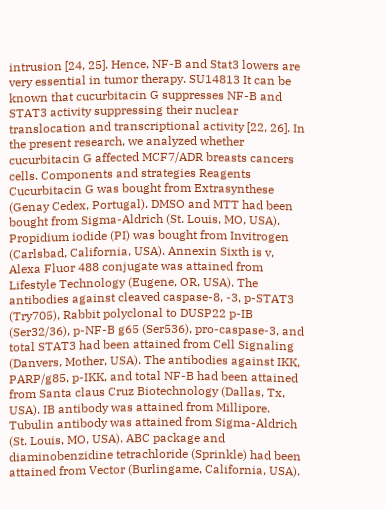intrusion [24, 25]. Hence, NF-B and Stat3 lowers are very essential in tumor therapy. SU14813 It can be known that cucurbitacin G suppresses NF-B and STAT3 activity suppressing their nuclear translocation and transcriptional activity [22, 26]. In the present research, we analyzed whether cucurbitacin G affected MCF7/ADR breasts cancers cells. Components and strategies Reagents Cucurbitacin G was bought from Extrasynthese (Genay Cedex, Portugal). DMSO and MTT had been bought from Sigma-Aldrich (St. Louis, MO, USA). Propidium iodide (PI) was bought from Invitrogen (Carlsbad, California, USA). Annexin Sixth is v, Alexa Fluor 488 conjugate was attained from Lifestyle Technology (Eugene, OR, USA). The antibodies against cleaved caspase-8, -3, p-STAT3 (Try705), Rabbit polyclonal to DUSP22 p-IB (Ser32/36), p-NF-B g65 (Ser536), pro-caspase-3, and total STAT3 had been attained from Cell Signaling (Danvers, Mother, USA). The antibodies against IKK, PARP/g85, p-IKK, and total NF-B had been attained from Santa claus Cruz Biotechnology (Dallas, Tx, USA). IB antibody was attained from Millipore. Tubulin antibody was attained from Sigma-Aldrich (St. Louis, MO, USA). ABC package and diaminobenzidine tetrachloride (Sprinkle) had been attained from Vector (Burlingame, California, USA).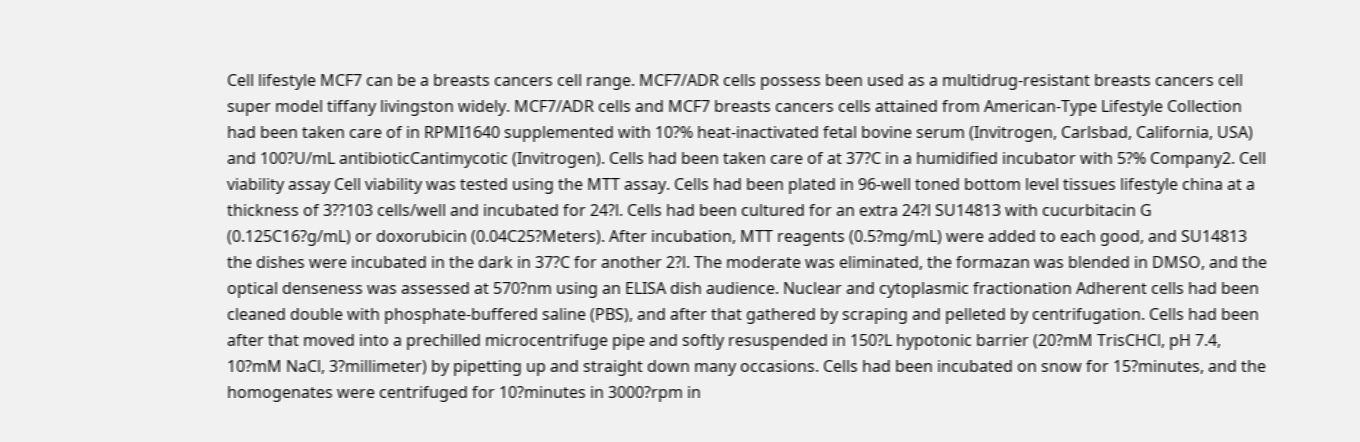Cell lifestyle MCF7 can be a breasts cancers cell range. MCF7/ADR cells possess been used as a multidrug-resistant breasts cancers cell super model tiffany livingston widely. MCF7/ADR cells and MCF7 breasts cancers cells attained from American-Type Lifestyle Collection had been taken care of in RPMI1640 supplemented with 10?% heat-inactivated fetal bovine serum (Invitrogen, Carlsbad, California, USA) and 100?U/mL antibioticCantimycotic (Invitrogen). Cells had been taken care of at 37?C in a humidified incubator with 5?% Company2. Cell viability assay Cell viability was tested using the MTT assay. Cells had been plated in 96-well toned bottom level tissues lifestyle china at a thickness of 3??103 cells/well and incubated for 24?l. Cells had been cultured for an extra 24?l SU14813 with cucurbitacin G (0.125C16?g/mL) or doxorubicin (0.04C25?Meters). After incubation, MTT reagents (0.5?mg/mL) were added to each good, and SU14813 the dishes were incubated in the dark in 37?C for another 2?l. The moderate was eliminated, the formazan was blended in DMSO, and the optical denseness was assessed at 570?nm using an ELISA dish audience. Nuclear and cytoplasmic fractionation Adherent cells had been cleaned double with phosphate-buffered saline (PBS), and after that gathered by scraping and pelleted by centrifugation. Cells had been after that moved into a prechilled microcentrifuge pipe and softly resuspended in 150?L hypotonic barrier (20?mM TrisCHCl, pH 7.4, 10?mM NaCl, 3?millimeter) by pipetting up and straight down many occasions. Cells had been incubated on snow for 15?minutes, and the homogenates were centrifuged for 10?minutes in 3000?rpm in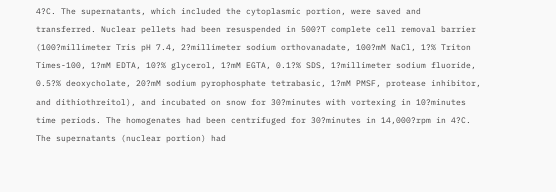4?C. The supernatants, which included the cytoplasmic portion, were saved and transferred. Nuclear pellets had been resuspended in 500?T complete cell removal barrier (100?millimeter Tris pH 7.4, 2?millimeter sodium orthovanadate, 100?mM NaCl, 1?% Triton Times-100, 1?mM EDTA, 10?% glycerol, 1?mM EGTA, 0.1?% SDS, 1?millimeter sodium fluoride, 0.5?% deoxycholate, 20?mM sodium pyrophosphate tetrabasic, 1?mM PMSF, protease inhibitor, and dithiothreitol), and incubated on snow for 30?minutes with vortexing in 10?minutes time periods. The homogenates had been centrifuged for 30?minutes in 14,000?rpm in 4?C. The supernatants (nuclear portion) had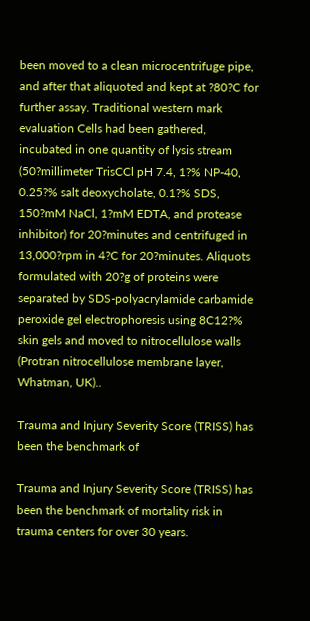been moved to a clean microcentrifuge pipe, and after that aliquoted and kept at ?80?C for further assay. Traditional western mark evaluation Cells had been gathered, incubated in one quantity of lysis stream (50?millimeter TrisCCl pH 7.4, 1?% NP-40, 0.25?% salt deoxycholate, 0.1?% SDS, 150?mM NaCl, 1?mM EDTA, and protease inhibitor) for 20?minutes and centrifuged in 13,000?rpm in 4?C for 20?minutes. Aliquots formulated with 20?g of proteins were separated by SDS-polyacrylamide carbamide peroxide gel electrophoresis using 8C12?% skin gels and moved to nitrocellulose walls (Protran nitrocellulose membrane layer, Whatman, UK)..

Trauma and Injury Severity Score (TRISS) has been the benchmark of

Trauma and Injury Severity Score (TRISS) has been the benchmark of mortality risk in trauma centers for over 30 years.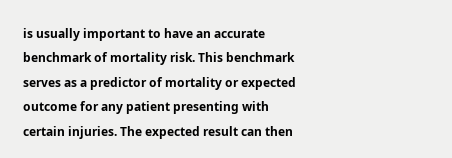is usually important to have an accurate benchmark of mortality risk. This benchmark serves as a predictor of mortality or expected outcome for any patient presenting with certain injuries. The expected result can then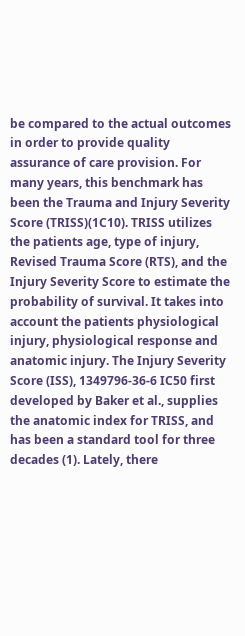be compared to the actual outcomes in order to provide quality assurance of care provision. For many years, this benchmark has been the Trauma and Injury Severity Score (TRISS)(1C10). TRISS utilizes the patients age, type of injury, Revised Trauma Score (RTS), and the Injury Severity Score to estimate the probability of survival. It takes into account the patients physiological injury, physiological response and anatomic injury. The Injury Severity Score (ISS), 1349796-36-6 IC50 first developed by Baker et al., supplies the anatomic index for TRISS, and has been a standard tool for three decades (1). Lately, there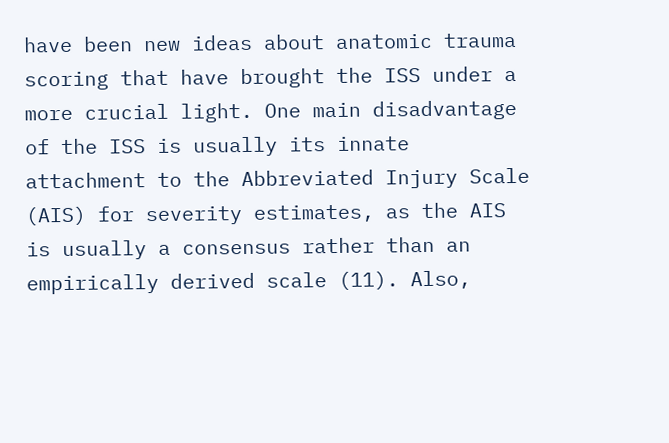have been new ideas about anatomic trauma scoring that have brought the ISS under a more crucial light. One main disadvantage of the ISS is usually its innate attachment to the Abbreviated Injury Scale (AIS) for severity estimates, as the AIS is usually a consensus rather than an empirically derived scale (11). Also,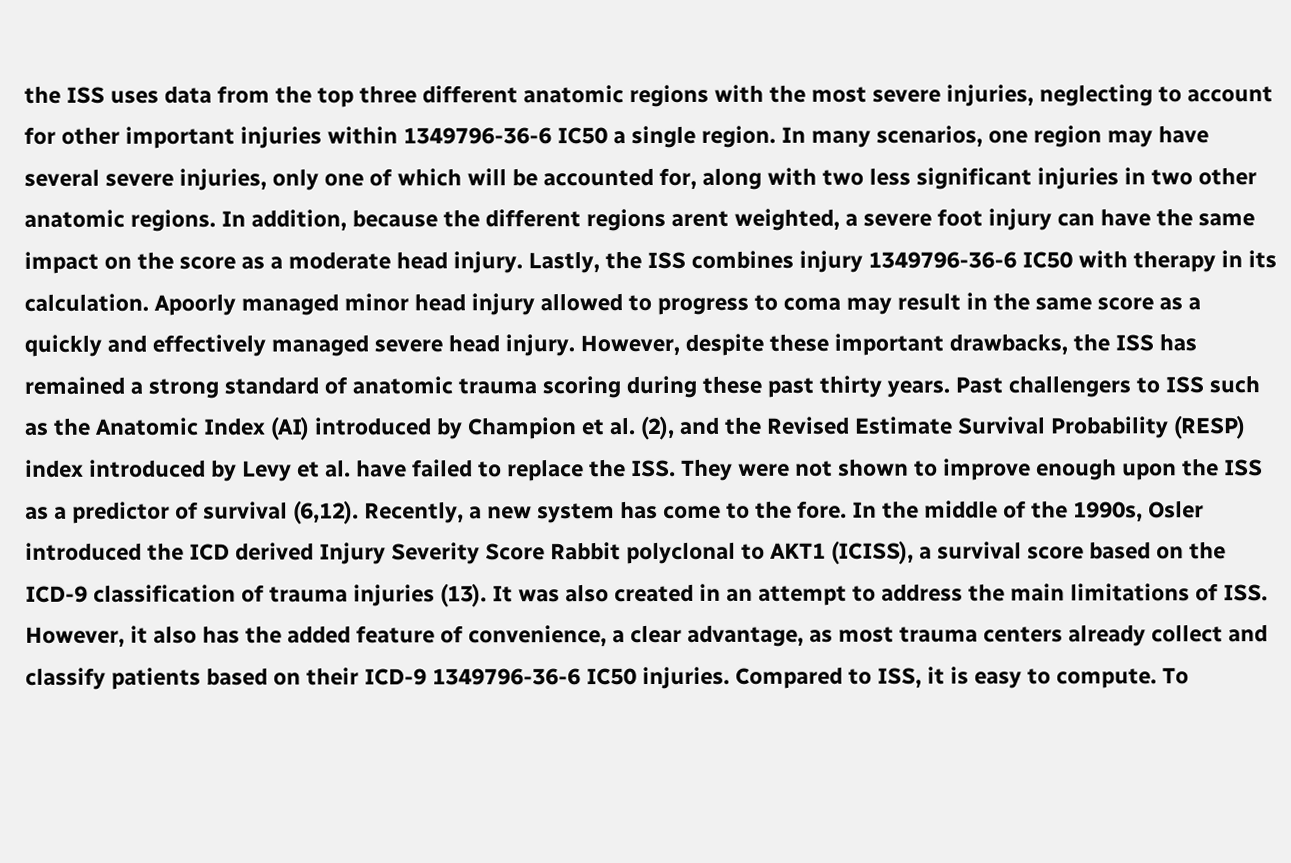the ISS uses data from the top three different anatomic regions with the most severe injuries, neglecting to account for other important injuries within 1349796-36-6 IC50 a single region. In many scenarios, one region may have several severe injuries, only one of which will be accounted for, along with two less significant injuries in two other anatomic regions. In addition, because the different regions arent weighted, a severe foot injury can have the same impact on the score as a moderate head injury. Lastly, the ISS combines injury 1349796-36-6 IC50 with therapy in its calculation. Apoorly managed minor head injury allowed to progress to coma may result in the same score as a quickly and effectively managed severe head injury. However, despite these important drawbacks, the ISS has remained a strong standard of anatomic trauma scoring during these past thirty years. Past challengers to ISS such as the Anatomic Index (AI) introduced by Champion et al. (2), and the Revised Estimate Survival Probability (RESP) index introduced by Levy et al. have failed to replace the ISS. They were not shown to improve enough upon the ISS as a predictor of survival (6,12). Recently, a new system has come to the fore. In the middle of the 1990s, Osler introduced the ICD derived Injury Severity Score Rabbit polyclonal to AKT1 (ICISS), a survival score based on the ICD-9 classification of trauma injuries (13). It was also created in an attempt to address the main limitations of ISS. However, it also has the added feature of convenience, a clear advantage, as most trauma centers already collect and classify patients based on their ICD-9 1349796-36-6 IC50 injuries. Compared to ISS, it is easy to compute. To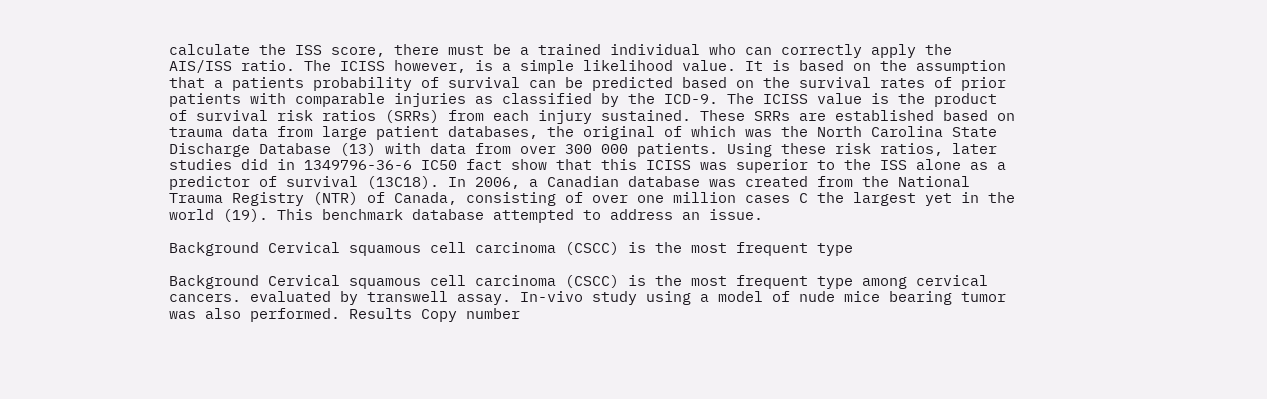calculate the ISS score, there must be a trained individual who can correctly apply the AIS/ISS ratio. The ICISS however, is a simple likelihood value. It is based on the assumption that a patients probability of survival can be predicted based on the survival rates of prior patients with comparable injuries as classified by the ICD-9. The ICISS value is the product of survival risk ratios (SRRs) from each injury sustained. These SRRs are established based on trauma data from large patient databases, the original of which was the North Carolina State Discharge Database (13) with data from over 300 000 patients. Using these risk ratios, later studies did in 1349796-36-6 IC50 fact show that this ICISS was superior to the ISS alone as a predictor of survival (13C18). In 2006, a Canadian database was created from the National Trauma Registry (NTR) of Canada, consisting of over one million cases C the largest yet in the world (19). This benchmark database attempted to address an issue.

Background Cervical squamous cell carcinoma (CSCC) is the most frequent type

Background Cervical squamous cell carcinoma (CSCC) is the most frequent type among cervical cancers. evaluated by transwell assay. In-vivo study using a model of nude mice bearing tumor was also performed. Results Copy number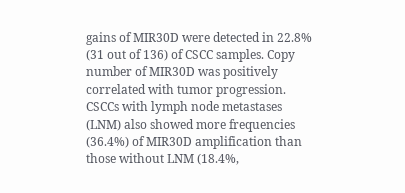gains of MIR30D were detected in 22.8% (31 out of 136) of CSCC samples. Copy number of MIR30D was positively correlated with tumor progression. CSCCs with lymph node metastases (LNM) also showed more frequencies (36.4%) of MIR30D amplification than those without LNM (18.4%,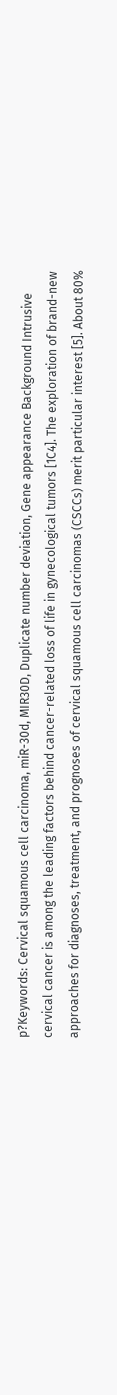p?Keywords: Cervical squamous cell carcinoma, miR-30d, MIR30D, Duplicate number deviation, Gene appearance Background Intrusive cervical cancer is among the leading factors behind cancer-related loss of life in gynecological tumors [1C4]. The exploration of brand-new approaches for diagnoses, treatment, and prognoses of cervical squamous cell carcinomas (CSCCs) merit particular interest [5]. About 80%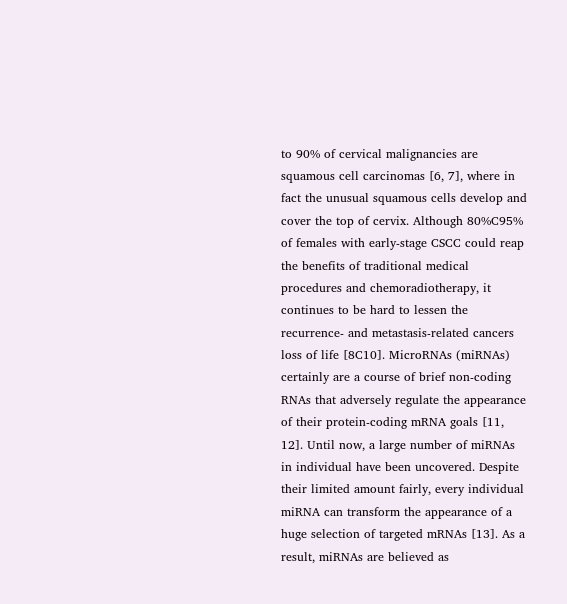to 90% of cervical malignancies are squamous cell carcinomas [6, 7], where in fact the unusual squamous cells develop and cover the top of cervix. Although 80%C95% of females with early-stage CSCC could reap the benefits of traditional medical procedures and chemoradiotherapy, it continues to be hard to lessen the recurrence- and metastasis-related cancers loss of life [8C10]. MicroRNAs (miRNAs) certainly are a course of brief non-coding RNAs that adversely regulate the appearance of their protein-coding mRNA goals [11, 12]. Until now, a large number of miRNAs in individual have been uncovered. Despite their limited amount fairly, every individual miRNA can transform the appearance of a huge selection of targeted mRNAs [13]. As a result, miRNAs are believed as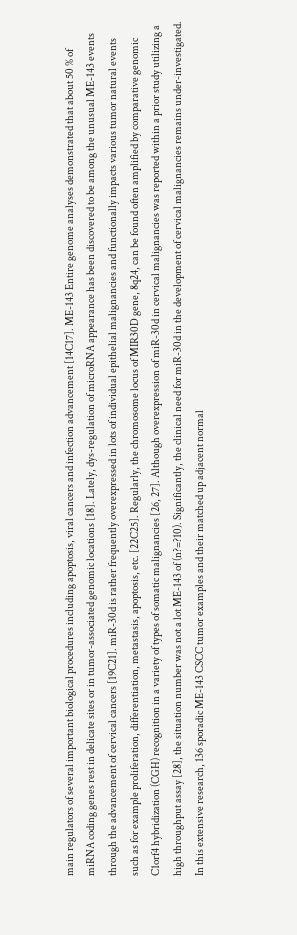main regulators of several important biological procedures including apoptosis, viral cancers and infection advancement [14C17]. ME-143 Entire genome analyses demonstrated that about 50 % of miRNA coding genes rest in delicate sites or in tumor-associated genomic locations [18]. Lately, dys-regulation of microRNA appearance has been discovered to be among the unusual ME-143 events through the advancement of cervical cancers [19C21]. miR-30d is rather frequently overexpressed in lots of individual epithelial malignancies and functionally impacts various tumor natural events such as for example proliferation, differentiation, metastasis, apoptosis, etc. [22C25]. Regularly, the chromosome locus of MIR30D gene, 8q24, can be found often amplified by comparative genomic C1orf4 hybridization (CGH) recognition in a variety of types of somatic malignancies [26, 27]. Although overexpression of miR-30d in cervical malignancies was reported within a prior study utilizing a high throughput assay [28], the situation number was not a lot ME-143 of (n?=?10). Significantly, the clinical need for miR-30d in the development of cervical malignancies remains under-investigated. In this extensive research, 136 sporadic ME-143 CSCC tumor examples and their matched up adjacent normal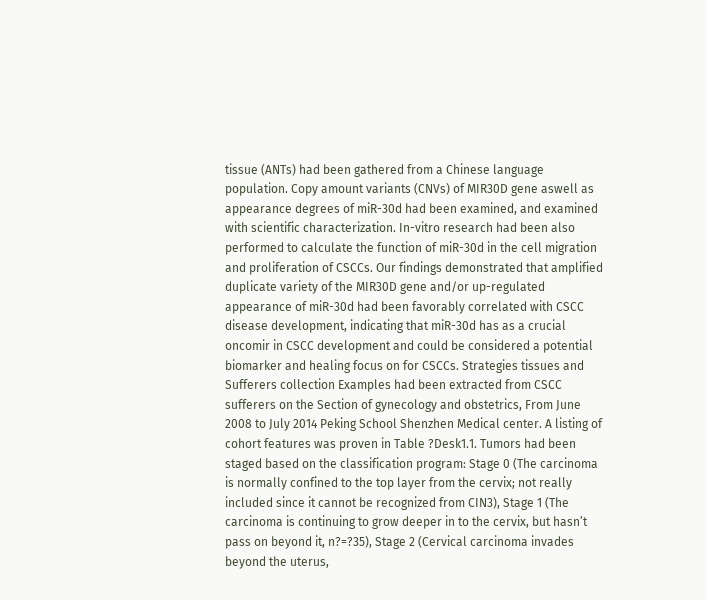tissue (ANTs) had been gathered from a Chinese language population. Copy amount variants (CNVs) of MIR30D gene aswell as appearance degrees of miR-30d had been examined, and examined with scientific characterization. In-vitro research had been also performed to calculate the function of miR-30d in the cell migration and proliferation of CSCCs. Our findings demonstrated that amplified duplicate variety of the MIR30D gene and/or up-regulated appearance of miR-30d had been favorably correlated with CSCC disease development, indicating that miR-30d has as a crucial oncomir in CSCC development and could be considered a potential biomarker and healing focus on for CSCCs. Strategies tissues and Sufferers collection Examples had been extracted from CSCC sufferers on the Section of gynecology and obstetrics, From June 2008 to July 2014 Peking School Shenzhen Medical center. A listing of cohort features was proven in Table ?Desk1.1. Tumors had been staged based on the classification program: Stage 0 (The carcinoma is normally confined to the top layer from the cervix; not really included since it cannot be recognized from CIN3), Stage 1 (The carcinoma is continuing to grow deeper in to the cervix, but hasn’t pass on beyond it, n?=?35), Stage 2 (Cervical carcinoma invades beyond the uterus,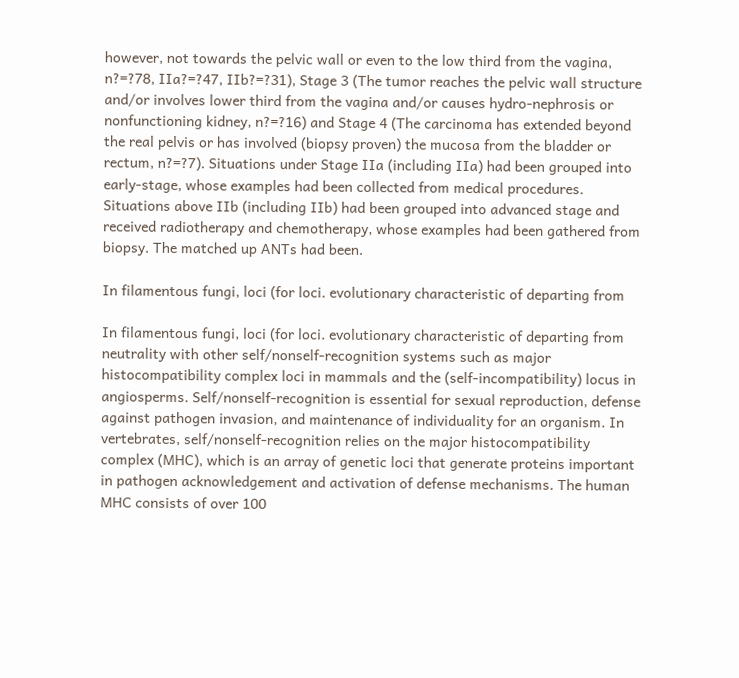however, not towards the pelvic wall or even to the low third from the vagina, n?=?78, IIa?=?47, IIb?=?31), Stage 3 (The tumor reaches the pelvic wall structure and/or involves lower third from the vagina and/or causes hydro-nephrosis or nonfunctioning kidney, n?=?16) and Stage 4 (The carcinoma has extended beyond the real pelvis or has involved (biopsy proven) the mucosa from the bladder or rectum, n?=?7). Situations under Stage IIa (including IIa) had been grouped into early-stage, whose examples had been collected from medical procedures. Situations above IIb (including IIb) had been grouped into advanced stage and received radiotherapy and chemotherapy, whose examples had been gathered from biopsy. The matched up ANTs had been.

In filamentous fungi, loci (for loci. evolutionary characteristic of departing from

In filamentous fungi, loci (for loci. evolutionary characteristic of departing from neutrality with other self/nonself-recognition systems such as major histocompatibility complex loci in mammals and the (self-incompatibility) locus in angiosperms. Self/nonself-recognition is essential for sexual reproduction, defense against pathogen invasion, and maintenance of individuality for an organism. In vertebrates, self/nonself-recognition relies on the major histocompatibility complex (MHC), which is an array of genetic loci that generate proteins important in pathogen acknowledgement and activation of defense mechanisms. The human MHC consists of over 100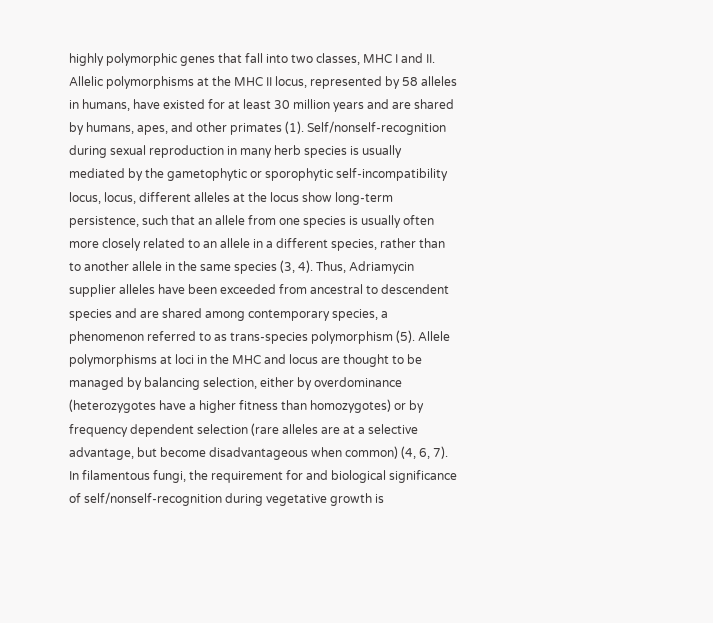highly polymorphic genes that fall into two classes, MHC I and II. Allelic polymorphisms at the MHC II locus, represented by 58 alleles in humans, have existed for at least 30 million years and are shared by humans, apes, and other primates (1). Self/nonself-recognition during sexual reproduction in many herb species is usually mediated by the gametophytic or sporophytic self-incompatibility locus, locus, different alleles at the locus show long-term persistence, such that an allele from one species is usually often more closely related to an allele in a different species, rather than to another allele in the same species (3, 4). Thus, Adriamycin supplier alleles have been exceeded from ancestral to descendent species and are shared among contemporary species, a phenomenon referred to as trans-species polymorphism (5). Allele polymorphisms at loci in the MHC and locus are thought to be managed by balancing selection, either by overdominance (heterozygotes have a higher fitness than homozygotes) or by frequency dependent selection (rare alleles are at a selective advantage, but become disadvantageous when common) (4, 6, 7). In filamentous fungi, the requirement for and biological significance of self/nonself-recognition during vegetative growth is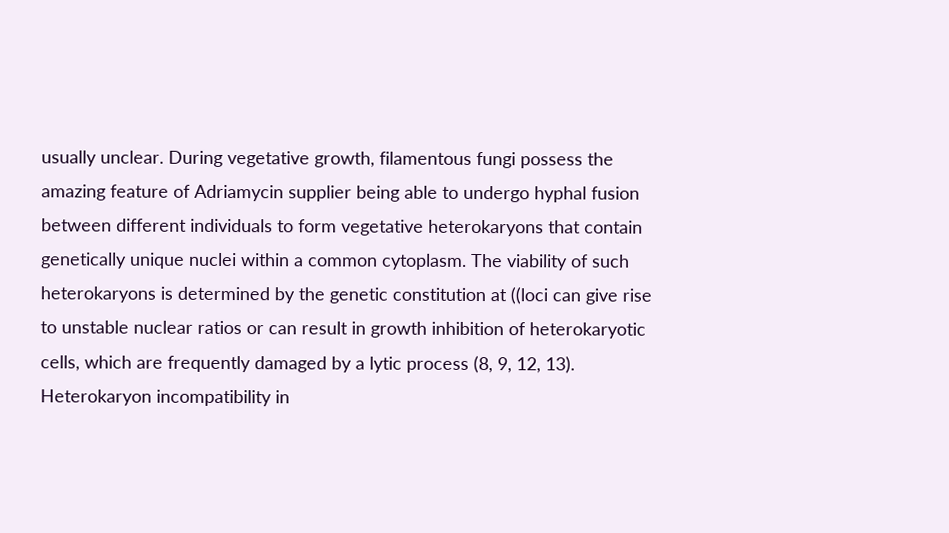usually unclear. During vegetative growth, filamentous fungi possess the amazing feature of Adriamycin supplier being able to undergo hyphal fusion between different individuals to form vegetative heterokaryons that contain genetically unique nuclei within a common cytoplasm. The viability of such heterokaryons is determined by the genetic constitution at ((loci can give rise to unstable nuclear ratios or can result in growth inhibition of heterokaryotic cells, which are frequently damaged by a lytic process (8, 9, 12, 13). Heterokaryon incompatibility in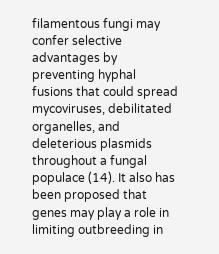filamentous fungi may confer selective advantages by preventing hyphal fusions that could spread mycoviruses, debilitated organelles, and deleterious plasmids throughout a fungal populace (14). It also has been proposed that genes may play a role in limiting outbreeding in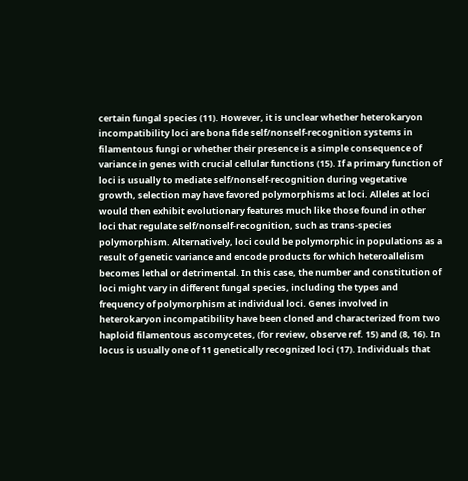certain fungal species (11). However, it is unclear whether heterokaryon incompatibility loci are bona fide self/nonself-recognition systems in filamentous fungi or whether their presence is a simple consequence of variance in genes with crucial cellular functions (15). If a primary function of loci is usually to mediate self/nonself-recognition during vegetative growth, selection may have favored polymorphisms at loci. Alleles at loci would then exhibit evolutionary features much like those found in other loci that regulate self/nonself-recognition, such as trans-species polymorphism. Alternatively, loci could be polymorphic in populations as a result of genetic variance and encode products for which heteroallelism becomes lethal or detrimental. In this case, the number and constitution of loci might vary in different fungal species, including the types and frequency of polymorphism at individual loci. Genes involved in heterokaryon incompatibility have been cloned and characterized from two haploid filamentous ascomycetes, (for review, observe ref. 15) and (8, 16). In locus is usually one of 11 genetically recognized loci (17). Individuals that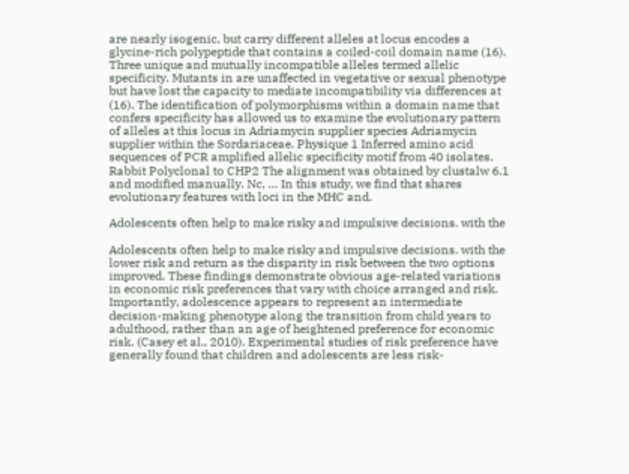are nearly isogenic, but carry different alleles at locus encodes a glycine-rich polypeptide that contains a coiled-coil domain name (16). Three unique and mutually incompatible alleles termed allelic specificity. Mutants in are unaffected in vegetative or sexual phenotype but have lost the capacity to mediate incompatibility via differences at (16). The identification of polymorphisms within a domain name that confers specificity has allowed us to examine the evolutionary pattern of alleles at this locus in Adriamycin supplier species Adriamycin supplier within the Sordariaceae. Physique 1 Inferred amino acid sequences of PCR amplified allelic specificity motif from 40 isolates. Rabbit Polyclonal to CHP2 The alignment was obtained by clustalw 6.1 and modified manually. Nc, … In this study, we find that shares evolutionary features with loci in the MHC and.

Adolescents often help to make risky and impulsive decisions. with the

Adolescents often help to make risky and impulsive decisions. with the lower risk and return as the disparity in risk between the two options improved. These findings demonstrate obvious age-related variations in economic risk preferences that vary with choice arranged and risk. Importantly, adolescence appears to represent an intermediate decision-making phenotype along the transition from child years to adulthood, rather than an age of heightened preference for economic risk. (Casey et al., 2010). Experimental studies of risk preference have generally found that children and adolescents are less risk-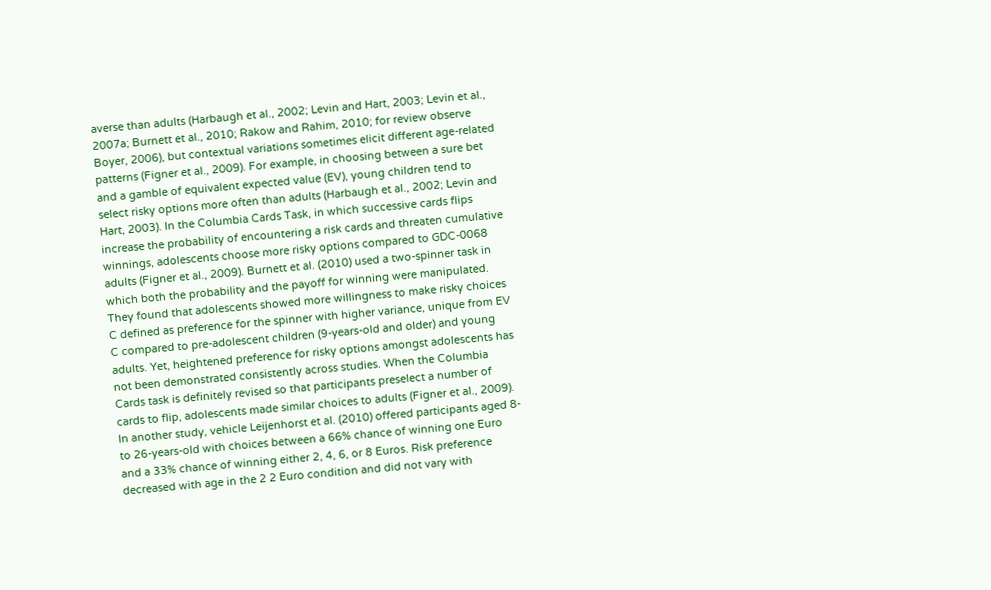averse than adults (Harbaugh et al., 2002; Levin and Hart, 2003; Levin et al., 2007a; Burnett et al., 2010; Rakow and Rahim, 2010; for review observe Boyer, 2006), but contextual variations sometimes elicit different age-related patterns (Figner et al., 2009). For example, in choosing between a sure bet and a gamble of equivalent expected value (EV), young children tend to select risky options more often than adults (Harbaugh et al., 2002; Levin and Hart, 2003). In the Columbia Cards Task, in which successive cards flips increase the probability of encountering a risk cards and threaten cumulative winnings, adolescents choose more risky options compared to GDC-0068 adults (Figner et al., 2009). Burnett et al. (2010) used a two-spinner task in which both the probability and the payoff for winning were manipulated. They found that adolescents showed more willingness to make risky choices C defined as preference for the spinner with higher variance, unique from EV C compared to pre-adolescent children (9-years-old and older) and young adults. Yet, heightened preference for risky options amongst adolescents has not been demonstrated consistently across studies. When the Columbia Cards task is definitely revised so that participants preselect a number of cards to flip, adolescents made similar choices to adults (Figner et al., 2009). In another study, vehicle Leijenhorst et al. (2010) offered participants aged 8- to 26-years-old with choices between a 66% chance of winning one Euro and a 33% chance of winning either 2, 4, 6, or 8 Euros. Risk preference decreased with age in the 2 2 Euro condition and did not vary with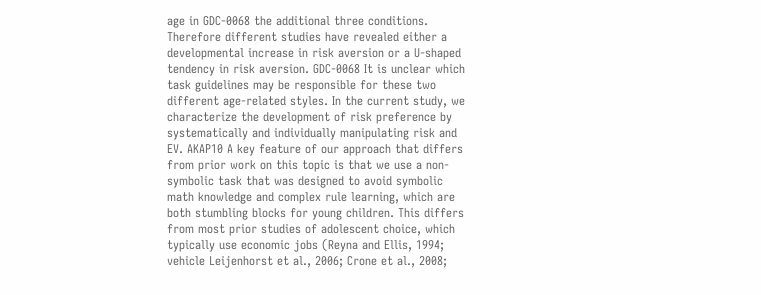age in GDC-0068 the additional three conditions. Therefore different studies have revealed either a developmental increase in risk aversion or a U-shaped tendency in risk aversion. GDC-0068 It is unclear which task guidelines may be responsible for these two different age-related styles. In the current study, we characterize the development of risk preference by systematically and individually manipulating risk and EV. AKAP10 A key feature of our approach that differs from prior work on this topic is that we use a non-symbolic task that was designed to avoid symbolic math knowledge and complex rule learning, which are both stumbling blocks for young children. This differs from most prior studies of adolescent choice, which typically use economic jobs (Reyna and Ellis, 1994; vehicle Leijenhorst et al., 2006; Crone et al., 2008;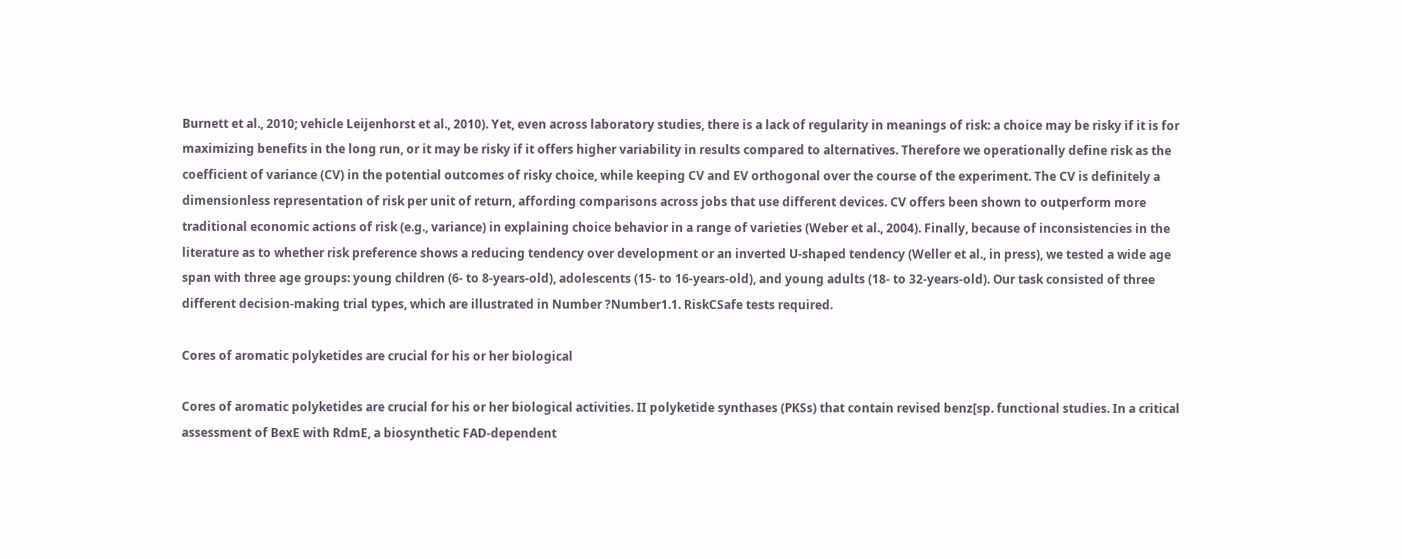Burnett et al., 2010; vehicle Leijenhorst et al., 2010). Yet, even across laboratory studies, there is a lack of regularity in meanings of risk: a choice may be risky if it is for maximizing benefits in the long run, or it may be risky if it offers higher variability in results compared to alternatives. Therefore we operationally define risk as the coefficient of variance (CV) in the potential outcomes of risky choice, while keeping CV and EV orthogonal over the course of the experiment. The CV is definitely a dimensionless representation of risk per unit of return, affording comparisons across jobs that use different devices. CV offers been shown to outperform more traditional economic actions of risk (e.g., variance) in explaining choice behavior in a range of varieties (Weber et al., 2004). Finally, because of inconsistencies in the literature as to whether risk preference shows a reducing tendency over development or an inverted U-shaped tendency (Weller et al., in press), we tested a wide age span with three age groups: young children (6- to 8-years-old), adolescents (15- to 16-years-old), and young adults (18- to 32-years-old). Our task consisted of three different decision-making trial types, which are illustrated in Number ?Number1.1. RiskCSafe tests required.

Cores of aromatic polyketides are crucial for his or her biological

Cores of aromatic polyketides are crucial for his or her biological activities. II polyketide synthases (PKSs) that contain revised benz[sp. functional studies. In a critical assessment of BexE with RdmE, a biosynthetic FAD-dependent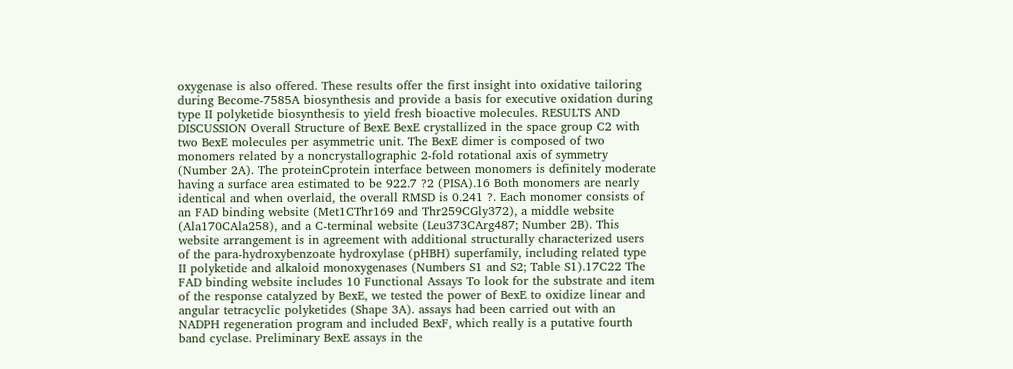oxygenase is also offered. These results offer the first insight into oxidative tailoring during Become-7585A biosynthesis and provide a basis for executive oxidation during type II polyketide biosynthesis to yield fresh bioactive molecules. RESULTS AND DISCUSSION Overall Structure of BexE BexE crystallized in the space group C2 with two BexE molecules per asymmetric unit. The BexE dimer is composed of two monomers related by a noncrystallographic 2-fold rotational axis of symmetry (Number 2A). The proteinCprotein interface between monomers is definitely moderate having a surface area estimated to be 922.7 ?2 (PISA).16 Both monomers are nearly identical and when overlaid, the overall RMSD is 0.241 ?. Each monomer consists of an FAD binding website (Met1CThr169 and Thr259CGly372), a middle website (Ala170CAla258), and a C-terminal website (Leu373CArg487; Number 2B). This website arrangement is in agreement with additional structurally characterized users of the para-hydroxybenzoate hydroxylase (pHBH) superfamily, including related type II polyketide and alkaloid monoxygenases (Numbers S1 and S2; Table S1).17C22 The FAD binding website includes 10 Functional Assays To look for the substrate and item of the response catalyzed by BexE, we tested the power of BexE to oxidize linear and angular tetracyclic polyketides (Shape 3A). assays had been carried out with an NADPH regeneration program and included BexF, which really is a putative fourth band cyclase. Preliminary BexE assays in the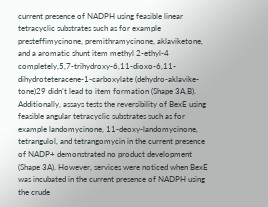current presence of NADPH using feasible linear tetracyclic substrates such as for example presteffimycinone, premithramycinone, aklaviketone, and a aromatic shunt item methyl 2-ethyl-4 completely,5,7-trihydroxy-6,11-dioxo-6,11-dihydroteteracene-1-carboxylate (dehydro-aklavike-tone)29 didn’t lead to item formation (Shape 3A,B). Additionally, assays tests the reversibility of BexE using feasible angular tetracyclic substrates such as for example landomycinone, 11-deoxy-landomycinone, tetrangulol, and tetrangomycin in the current presence of NADP+ demonstrated no product development (Shape 3A). However, services were noticed when BexE was incubated in the current presence of NADPH using the crude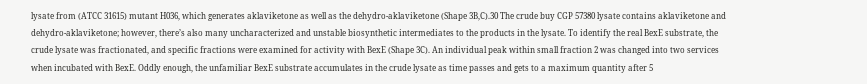lysate from (ATCC 31615) mutant H036, which generates aklaviketone as well as the dehydro-aklaviketone (Shape 3B,C).30 The crude buy CGP 57380 lysate contains aklaviketone and dehydro-aklaviketone; however, there’s also many uncharacterized and unstable biosynthetic intermediates to the products in the lysate. To identify the real BexE substrate, the crude lysate was fractionated, and specific fractions were examined for activity with BexE (Shape 3C). An individual peak within small fraction 2 was changed into two services when incubated with BexE. Oddly enough, the unfamiliar BexE substrate accumulates in the crude lysate as time passes and gets to a maximum quantity after 5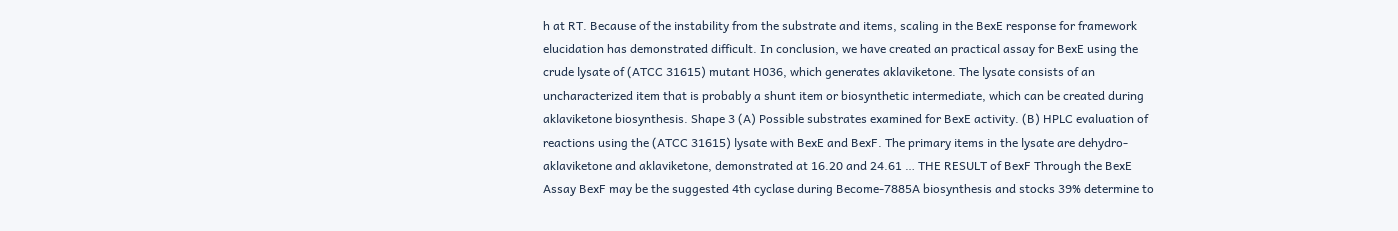h at RT. Because of the instability from the substrate and items, scaling in the BexE response for framework elucidation has demonstrated difficult. In conclusion, we have created an practical assay for BexE using the crude lysate of (ATCC 31615) mutant H036, which generates aklaviketone. The lysate consists of an uncharacterized item that is probably a shunt item or biosynthetic intermediate, which can be created during aklaviketone biosynthesis. Shape 3 (A) Possible substrates examined for BexE activity. (B) HPLC evaluation of reactions using the (ATCC 31615) lysate with BexE and BexF. The primary items in the lysate are dehydro-aklaviketone and aklaviketone, demonstrated at 16.20 and 24.61 … THE RESULT of BexF Through the BexE Assay BexF may be the suggested 4th cyclase during Become-7885A biosynthesis and stocks 39% determine to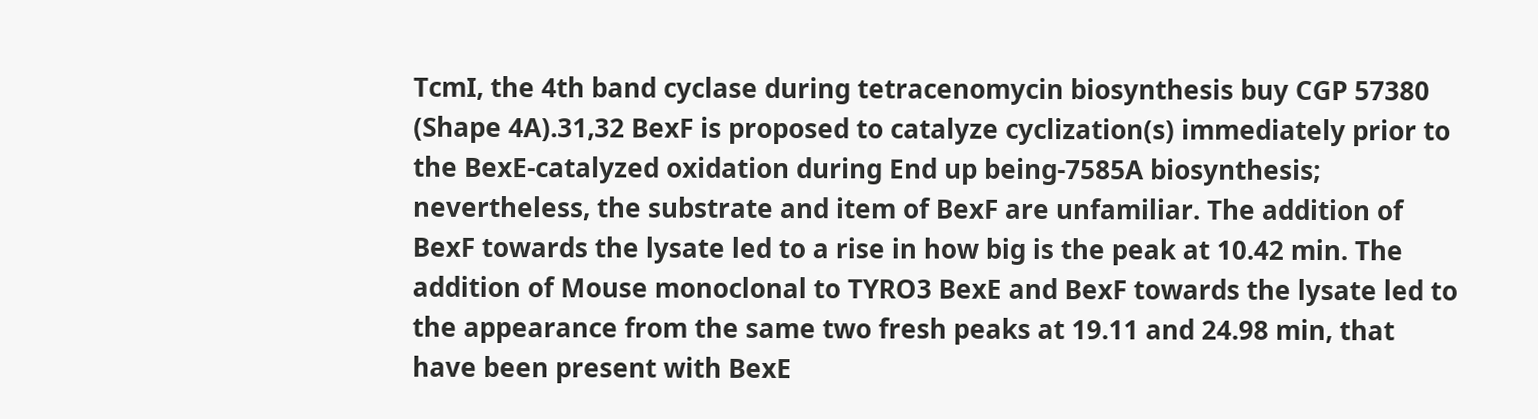TcmI, the 4th band cyclase during tetracenomycin biosynthesis buy CGP 57380 (Shape 4A).31,32 BexF is proposed to catalyze cyclization(s) immediately prior to the BexE-catalyzed oxidation during End up being-7585A biosynthesis; nevertheless, the substrate and item of BexF are unfamiliar. The addition of BexF towards the lysate led to a rise in how big is the peak at 10.42 min. The addition of Mouse monoclonal to TYRO3 BexE and BexF towards the lysate led to the appearance from the same two fresh peaks at 19.11 and 24.98 min, that have been present with BexE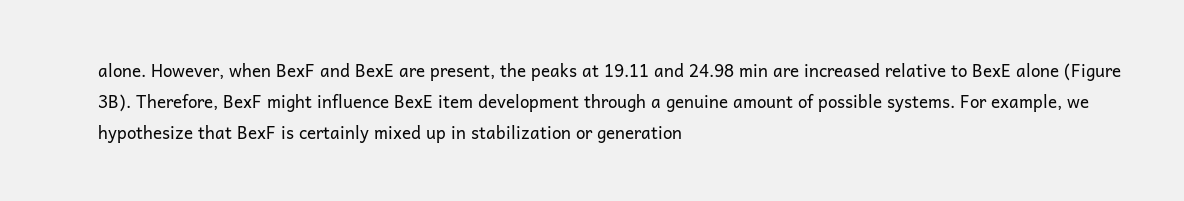alone. However, when BexF and BexE are present, the peaks at 19.11 and 24.98 min are increased relative to BexE alone (Figure 3B). Therefore, BexF might influence BexE item development through a genuine amount of possible systems. For example, we hypothesize that BexF is certainly mixed up in stabilization or generation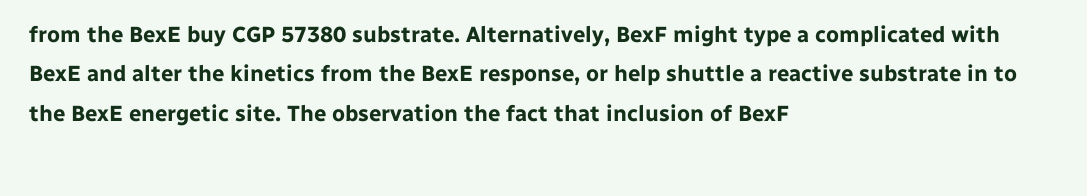from the BexE buy CGP 57380 substrate. Alternatively, BexF might type a complicated with BexE and alter the kinetics from the BexE response, or help shuttle a reactive substrate in to the BexE energetic site. The observation the fact that inclusion of BexF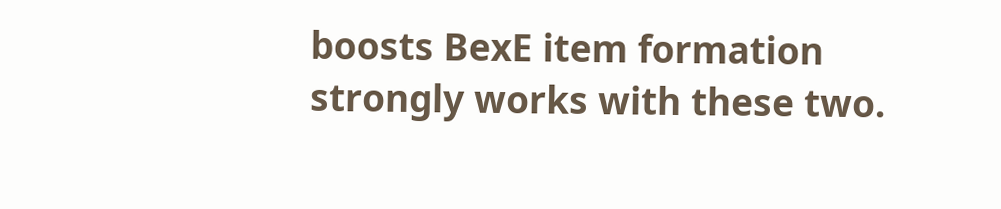boosts BexE item formation strongly works with these two.